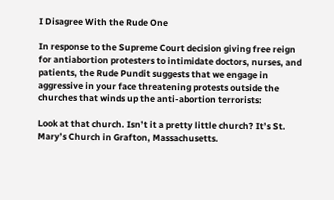I Disagree With the Rude One

In response to the Supreme Court decision giving free reign for antiabortion protesters to intimidate doctors, nurses, and patients, the Rude Pundit suggests that we engage in aggressive in your face threatening protests outside the churches that winds up the anti-abortion terrorists:

Look at that church. Isn’t it a pretty little church? It’s St. Mary’s Church in Grafton, Massachusetts.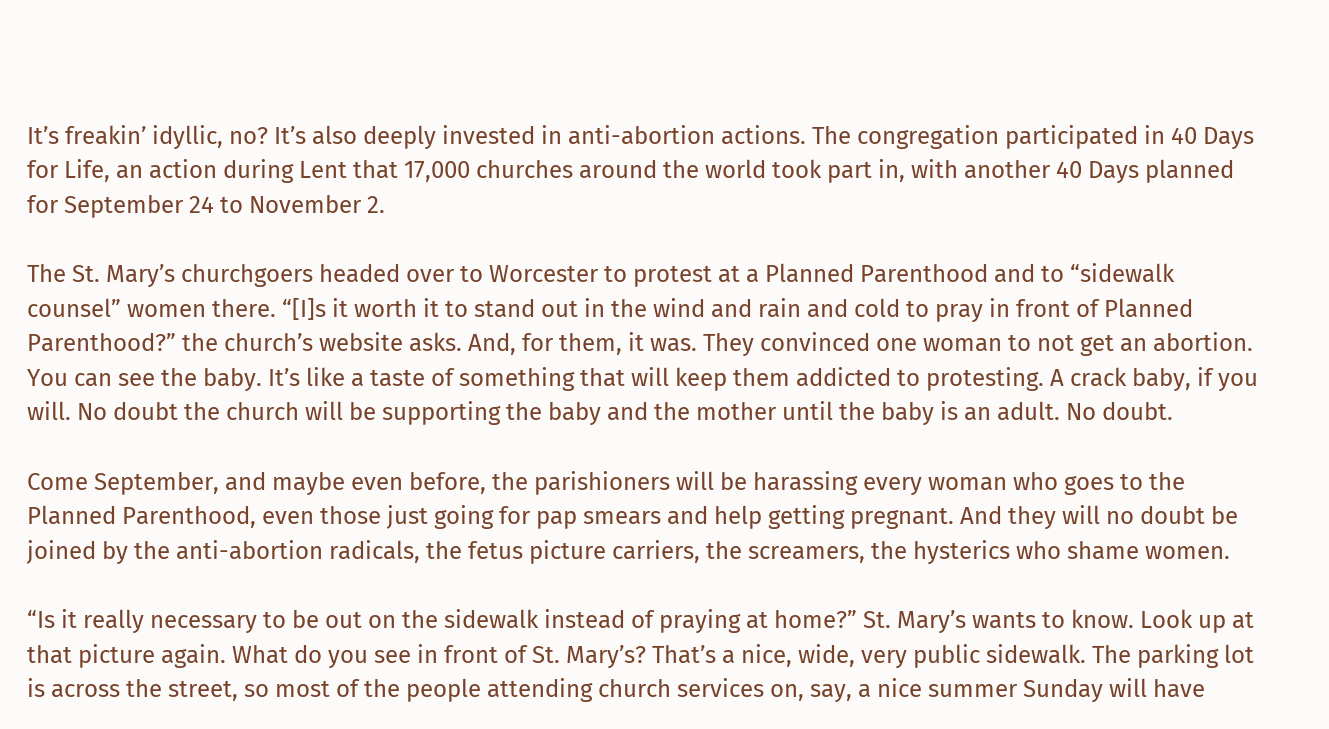It’s freakin’ idyllic, no? It’s also deeply invested in anti-abortion actions. The congregation participated in 40 Days for Life, an action during Lent that 17,000 churches around the world took part in, with another 40 Days planned for September 24 to November 2.

The St. Mary’s churchgoers headed over to Worcester to protest at a Planned Parenthood and to “sidewalk counsel” women there. “[I]s it worth it to stand out in the wind and rain and cold to pray in front of Planned Parenthood?” the church’s website asks. And, for them, it was. They convinced one woman to not get an abortion. You can see the baby. It’s like a taste of something that will keep them addicted to protesting. A crack baby, if you will. No doubt the church will be supporting the baby and the mother until the baby is an adult. No doubt.

Come September, and maybe even before, the parishioners will be harassing every woman who goes to the Planned Parenthood, even those just going for pap smears and help getting pregnant. And they will no doubt be joined by the anti-abortion radicals, the fetus picture carriers, the screamers, the hysterics who shame women.

“Is it really necessary to be out on the sidewalk instead of praying at home?” St. Mary’s wants to know. Look up at that picture again. What do you see in front of St. Mary’s? That’s a nice, wide, very public sidewalk. The parking lot is across the street, so most of the people attending church services on, say, a nice summer Sunday will have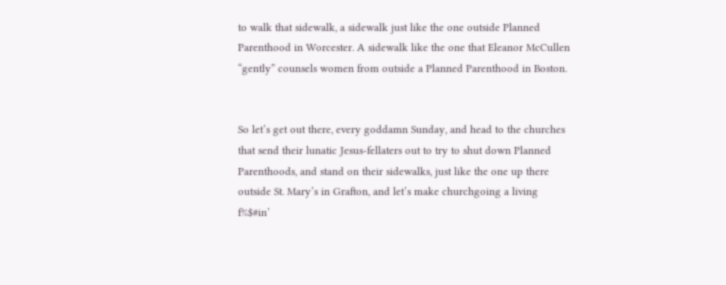to walk that sidewalk, a sidewalk just like the one outside Planned Parenthood in Worcester. A sidewalk like the one that Eleanor McCullen “gently” counsels women from outside a Planned Parenthood in Boston.


So let’s get out there, every goddamn Sunday, and head to the churches that send their lunatic Jesus-fellaters out to try to shut down Planned Parenthoods, and stand on their sidewalks, just like the one up there outside St. Mary’s in Grafton, and let’s make churchgoing a living f%$#in’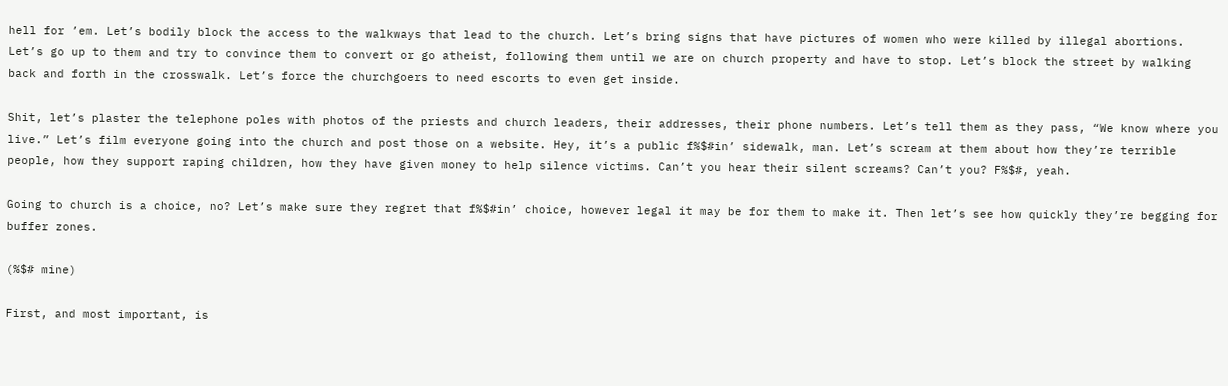hell for ’em. Let’s bodily block the access to the walkways that lead to the church. Let’s bring signs that have pictures of women who were killed by illegal abortions. Let’s go up to them and try to convince them to convert or go atheist, following them until we are on church property and have to stop. Let’s block the street by walking back and forth in the crosswalk. Let’s force the churchgoers to need escorts to even get inside.

Shit, let’s plaster the telephone poles with photos of the priests and church leaders, their addresses, their phone numbers. Let’s tell them as they pass, “We know where you live.” Let’s film everyone going into the church and post those on a website. Hey, it’s a public f%$#in’ sidewalk, man. Let’s scream at them about how they’re terrible people, how they support raping children, how they have given money to help silence victims. Can’t you hear their silent screams? Can’t you? F%$#, yeah.

Going to church is a choice, no? Let’s make sure they regret that f%$#in’ choice, however legal it may be for them to make it. Then let’s see how quickly they’re begging for buffer zones.

(%$# mine)

First, and most important, is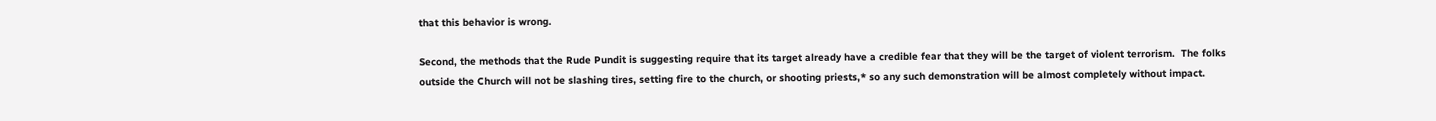that this behavior is wrong.

Second, the methods that the Rude Pundit is suggesting require that its target already have a credible fear that they will be the target of violent terrorism.  The folks outside the Church will not be slashing tires, setting fire to the church, or shooting priests,* so any such demonstration will be almost completely without impact.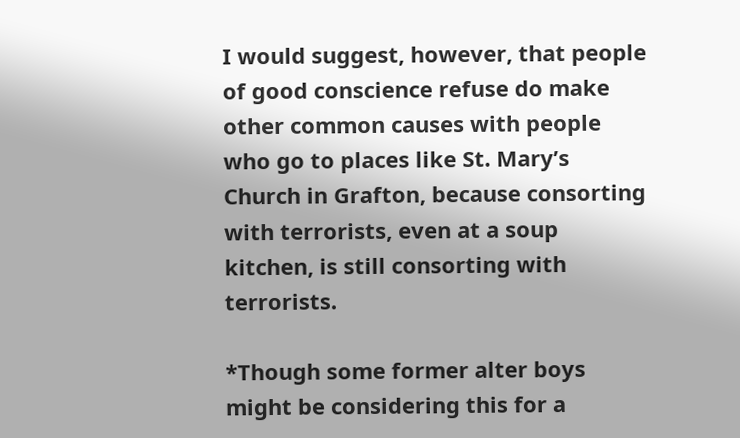I would suggest, however, that people of good conscience refuse do make other common causes with people who go to places like St. Mary’s Church in Grafton, because consorting with terrorists, even at a soup kitchen, is still consorting with terrorists.

*Though some former alter boys might be considering this for a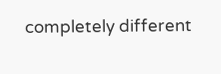completely different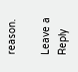reason.

Leave a Reply